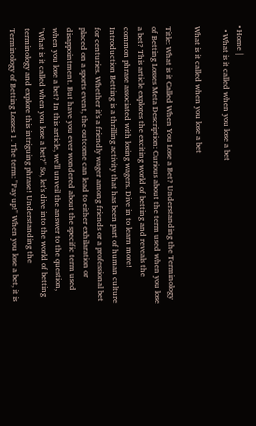• Home |
  • What is it called when you lose a bet

What is it called when you lose a bet

Title: What is it Called When You Lose a Bet? Understanding the Terminology of Betting Losses Meta Description: Curious about the term used when you lose a bet? This article explores the exciting world of betting and reveals the common phrase associated with losing wagers. Dive in to learn more! Introduction Betting is a thrilling activity that has been part of human culture for centuries. Whether it's a friendly wager among friends or a professional bet placed on a sports event, the outcome can lead to either exhilaration or disappointment. But have you ever wondered about the specific term used when you lose a bet? In this article, we'll unveil the answer to the question, "What is it called when you lose a bet?" So, let's dive into the world of betting terminology and explore this intriguing phrase! Understanding the Terminology of Betting Losses 1. The term: "Pay up!" When you lose a bet, it is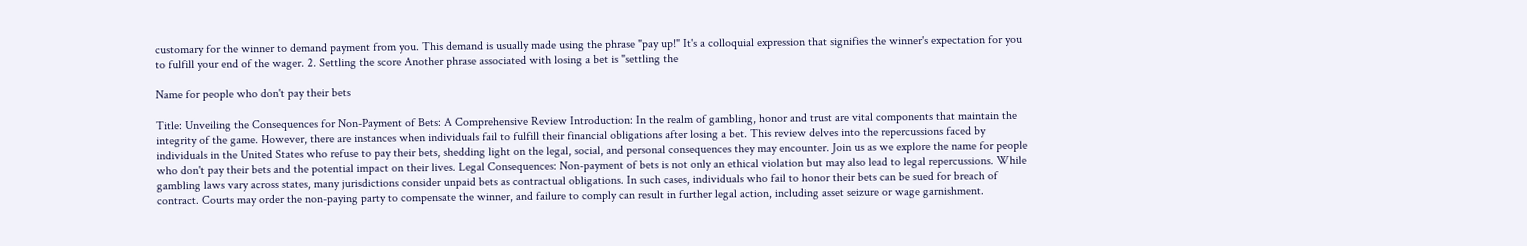customary for the winner to demand payment from you. This demand is usually made using the phrase "pay up!" It's a colloquial expression that signifies the winner's expectation for you to fulfill your end of the wager. 2. Settling the score Another phrase associated with losing a bet is "settling the

Name for people who don't pay their bets

Title: Unveiling the Consequences for Non-Payment of Bets: A Comprehensive Review Introduction: In the realm of gambling, honor and trust are vital components that maintain the integrity of the game. However, there are instances when individuals fail to fulfill their financial obligations after losing a bet. This review delves into the repercussions faced by individuals in the United States who refuse to pay their bets, shedding light on the legal, social, and personal consequences they may encounter. Join us as we explore the name for people who don't pay their bets and the potential impact on their lives. Legal Consequences: Non-payment of bets is not only an ethical violation but may also lead to legal repercussions. While gambling laws vary across states, many jurisdictions consider unpaid bets as contractual obligations. In such cases, individuals who fail to honor their bets can be sued for breach of contract. Courts may order the non-paying party to compensate the winner, and failure to comply can result in further legal action, including asset seizure or wage garnishment.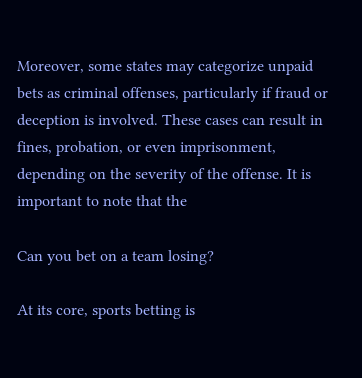Moreover, some states may categorize unpaid bets as criminal offenses, particularly if fraud or deception is involved. These cases can result in fines, probation, or even imprisonment, depending on the severity of the offense. It is important to note that the

Can you bet on a team losing?

At its core, sports betting is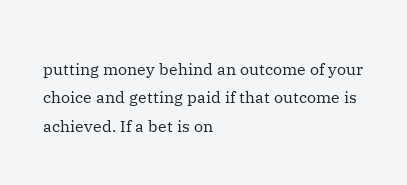putting money behind an outcome of your choice and getting paid if that outcome is achieved. If a bet is on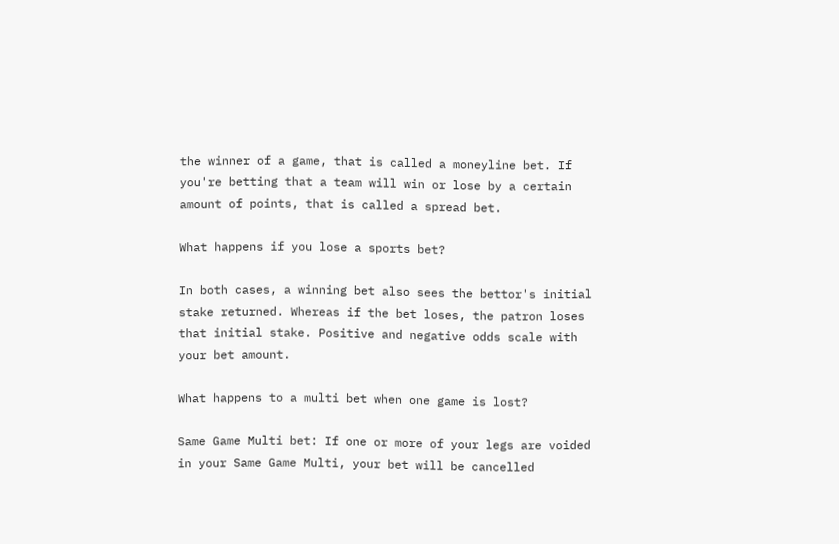the winner of a game, that is called a moneyline bet. If you're betting that a team will win or lose by a certain amount of points, that is called a spread bet.

What happens if you lose a sports bet?

In both cases, a winning bet also sees the bettor's initial stake returned. Whereas if the bet loses, the patron loses that initial stake. Positive and negative odds scale with your bet amount.

What happens to a multi bet when one game is lost?

Same Game Multi bet: If one or more of your legs are voided in your Same Game Multi, your bet will be cancelled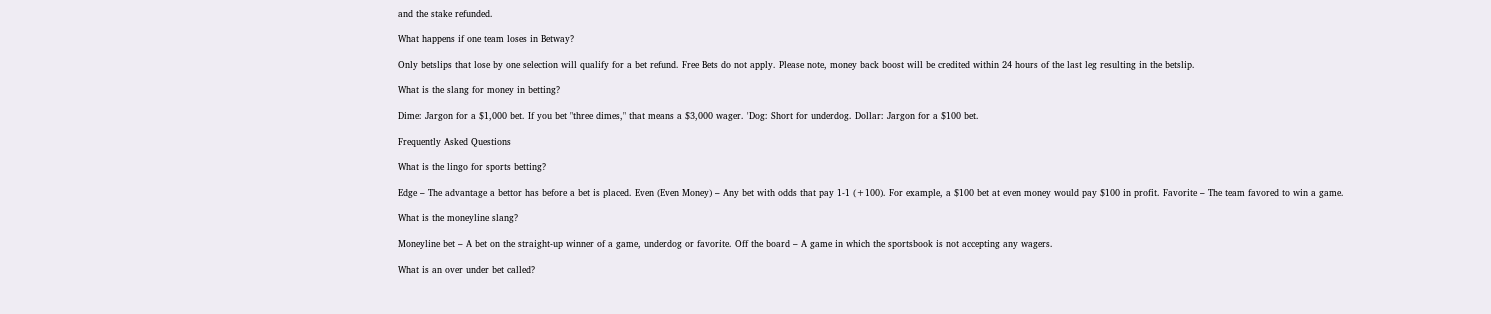and the stake refunded.

What happens if one team loses in Betway?

Only betslips that lose by one selection will qualify for a bet refund. Free Bets do not apply. Please note, money back boost will be credited within 24 hours of the last leg resulting in the betslip.

What is the slang for money in betting?

Dime: Jargon for a $1,000 bet. If you bet "three dimes," that means a $3,000 wager. 'Dog: Short for underdog. Dollar: Jargon for a $100 bet.

Frequently Asked Questions

What is the lingo for sports betting?

Edge – The advantage a bettor has before a bet is placed. Even (Even Money) – Any bet with odds that pay 1-1 (+100). For example, a $100 bet at even money would pay $100 in profit. Favorite – The team favored to win a game.

What is the moneyline slang?

Moneyline bet – A bet on the straight-up winner of a game, underdog or favorite. Off the board – A game in which the sportsbook is not accepting any wagers.

What is an over under bet called?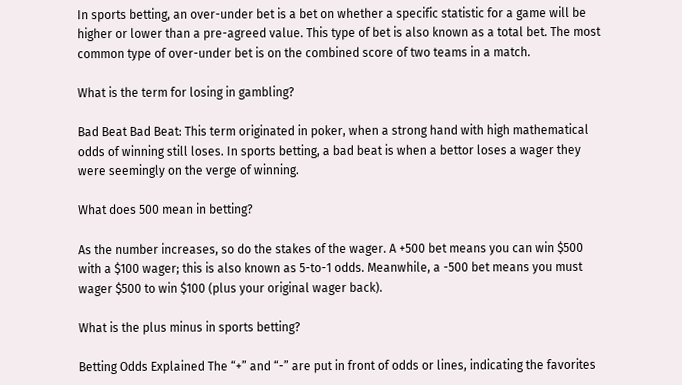In sports betting, an over-under bet is a bet on whether a specific statistic for a game will be higher or lower than a pre-agreed value. This type of bet is also known as a total bet. The most common type of over-under bet is on the combined score of two teams in a match.

What is the term for losing in gambling?

Bad Beat Bad Beat: This term originated in poker, when a strong hand with high mathematical odds of winning still loses. In sports betting, a bad beat is when a bettor loses a wager they were seemingly on the verge of winning.

What does 500 mean in betting?

As the number increases, so do the stakes of the wager. A +500 bet means you can win $500 with a $100 wager; this is also known as 5-to-1 odds. Meanwhile, a -500 bet means you must wager $500 to win $100 (plus your original wager back).

What is the plus minus in sports betting?

Betting Odds Explained The “+” and “-” are put in front of odds or lines, indicating the favorites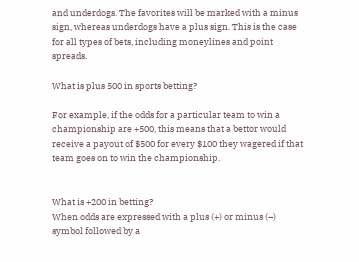and underdogs. The favorites will be marked with a minus sign, whereas underdogs have a plus sign. This is the case for all types of bets, including moneylines and point spreads.

What is plus 500 in sports betting?

For example, if the odds for a particular team to win a championship are +500, this means that a bettor would receive a payout of $500 for every $100 they wagered if that team goes on to win the championship.


What is +200 in betting?
When odds are expressed with a plus (+) or minus (–) symbol followed by a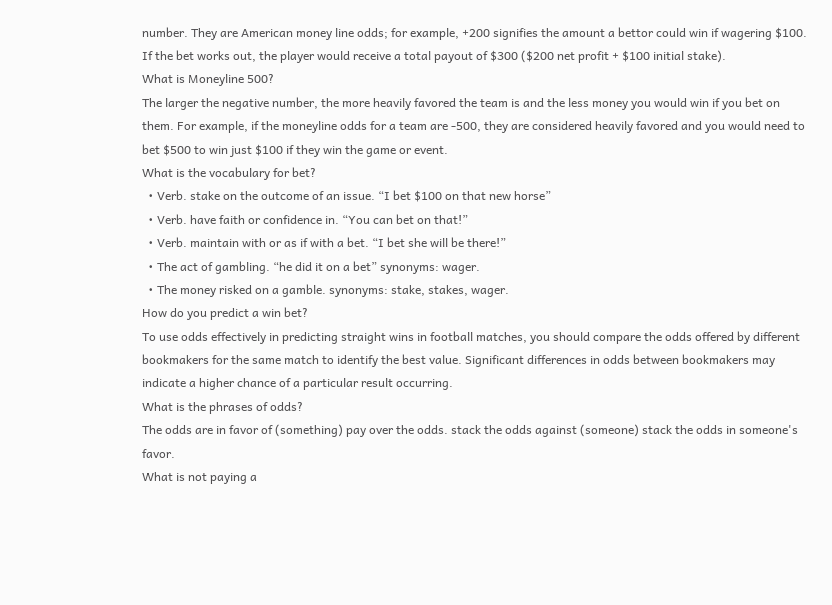number. They are American money line odds; for example, +200 signifies the amount a bettor could win if wagering $100. If the bet works out, the player would receive a total payout of $300 ($200 net profit + $100 initial stake).
What is Moneyline 500?
The larger the negative number, the more heavily favored the team is and the less money you would win if you bet on them. For example, if the moneyline odds for a team are -500, they are considered heavily favored and you would need to bet $500 to win just $100 if they win the game or event.
What is the vocabulary for bet?
  • Verb. stake on the outcome of an issue. “I bet $100 on that new horse”
  • Verb. have faith or confidence in. “You can bet on that!”
  • Verb. maintain with or as if with a bet. “I bet she will be there!”
  • The act of gambling. “he did it on a bet” synonyms: wager.
  • The money risked on a gamble. synonyms: stake, stakes, wager.
How do you predict a win bet?
To use odds effectively in predicting straight wins in football matches, you should compare the odds offered by different bookmakers for the same match to identify the best value. Significant differences in odds between bookmakers may indicate a higher chance of a particular result occurring.
What is the phrases of odds?
The odds are in favor of (something) pay over the odds. stack the odds against (someone) stack the odds in someone's favor.
What is not paying a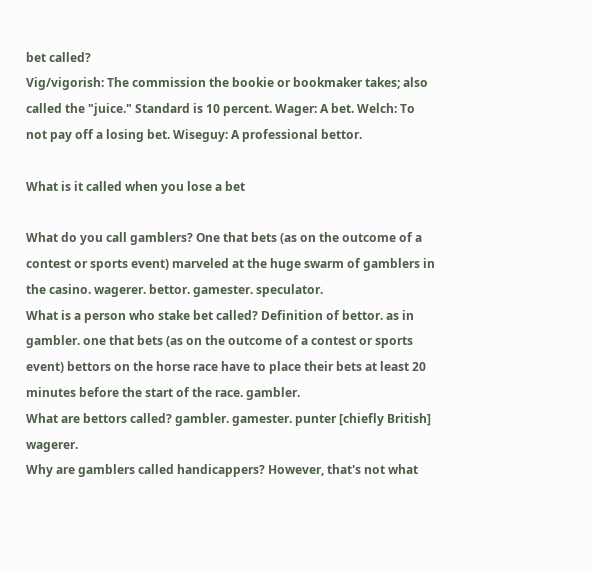bet called?
Vig/vigorish: The commission the bookie or bookmaker takes; also called the "juice." Standard is 10 percent. Wager: A bet. Welch: To not pay off a losing bet. Wiseguy: A professional bettor.

What is it called when you lose a bet

What do you call gamblers? One that bets (as on the outcome of a contest or sports event) marveled at the huge swarm of gamblers in the casino. wagerer. bettor. gamester. speculator.
What is a person who stake bet called? Definition of bettor. as in gambler. one that bets (as on the outcome of a contest or sports event) bettors on the horse race have to place their bets at least 20 minutes before the start of the race. gambler.
What are bettors called? gambler. gamester. punter [chiefly British] wagerer.
Why are gamblers called handicappers? However, that's not what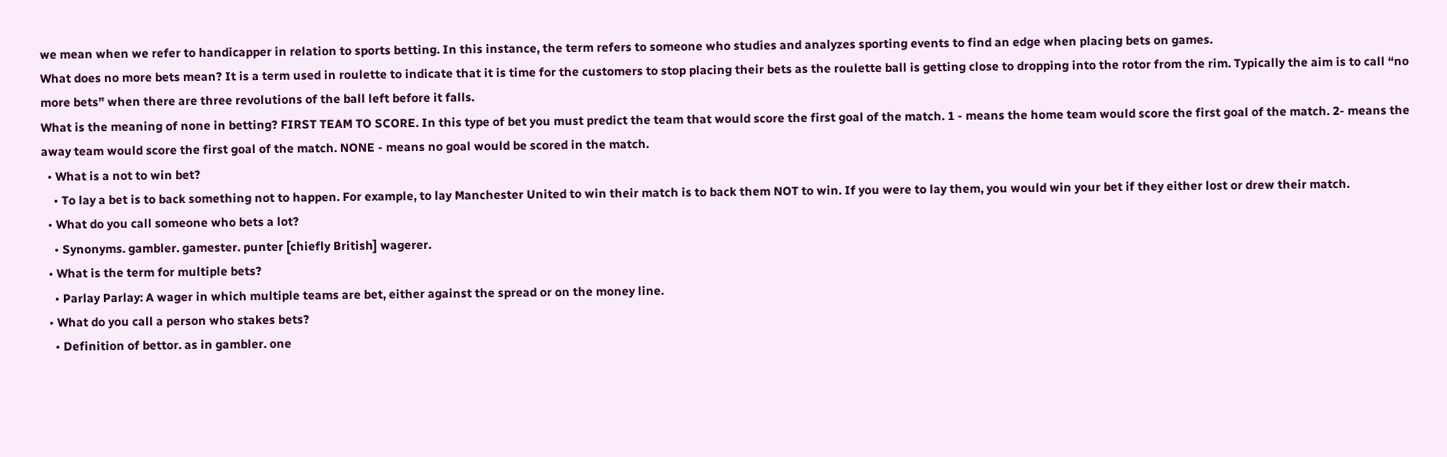we mean when we refer to handicapper in relation to sports betting. In this instance, the term refers to someone who studies and analyzes sporting events to find an edge when placing bets on games.
What does no more bets mean? It is a term used in roulette to indicate that it is time for the customers to stop placing their bets as the roulette ball is getting close to dropping into the rotor from the rim. Typically the aim is to call “no more bets” when there are three revolutions of the ball left before it falls.
What is the meaning of none in betting? FIRST TEAM TO SCORE. In this type of bet you must predict the team that would score the first goal of the match. 1 - means the home team would score the first goal of the match. 2- means the away team would score the first goal of the match. NONE - means no goal would be scored in the match.
  • What is a not to win bet?
    • To lay a bet is to back something not to happen. For example, to lay Manchester United to win their match is to back them NOT to win. If you were to lay them, you would win your bet if they either lost or drew their match.
  • What do you call someone who bets a lot?
    • Synonyms. gambler. gamester. punter [chiefly British] wagerer.
  • What is the term for multiple bets?
    • Parlay Parlay: A wager in which multiple teams are bet, either against the spread or on the money line.
  • What do you call a person who stakes bets?
    • Definition of bettor. as in gambler. one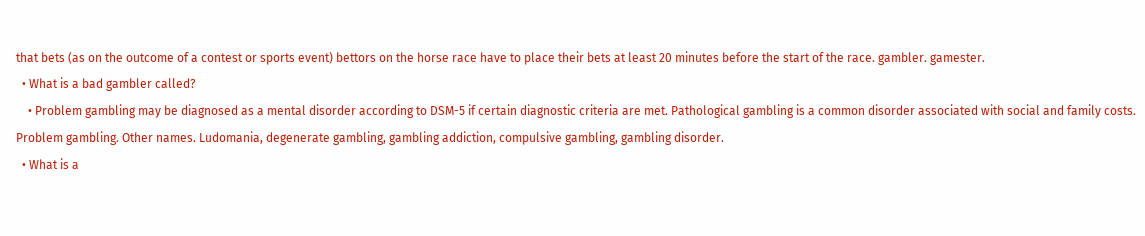that bets (as on the outcome of a contest or sports event) bettors on the horse race have to place their bets at least 20 minutes before the start of the race. gambler. gamester.
  • What is a bad gambler called?
    • Problem gambling may be diagnosed as a mental disorder according to DSM-5 if certain diagnostic criteria are met. Pathological gambling is a common disorder associated with social and family costs. Problem gambling. Other names. Ludomania, degenerate gambling, gambling addiction, compulsive gambling, gambling disorder.
  • What is a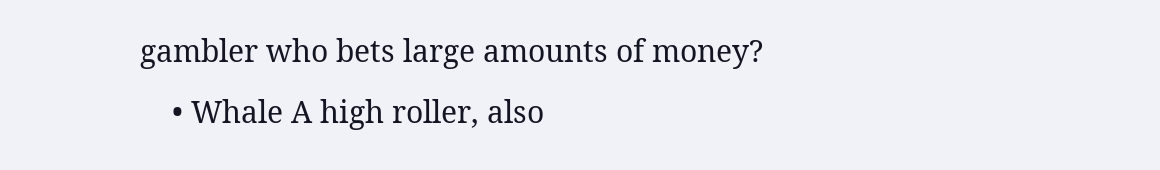gambler who bets large amounts of money?
    • Whale A high roller, also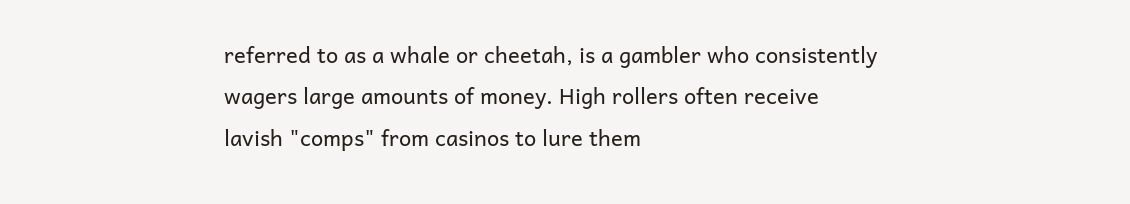referred to as a whale or cheetah, is a gambler who consistently wagers large amounts of money. High rollers often receive lavish "comps" from casinos to lure them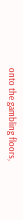onto the gambling floors,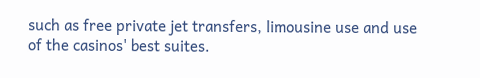such as free private jet transfers, limousine use and use of the casinos' best suites.